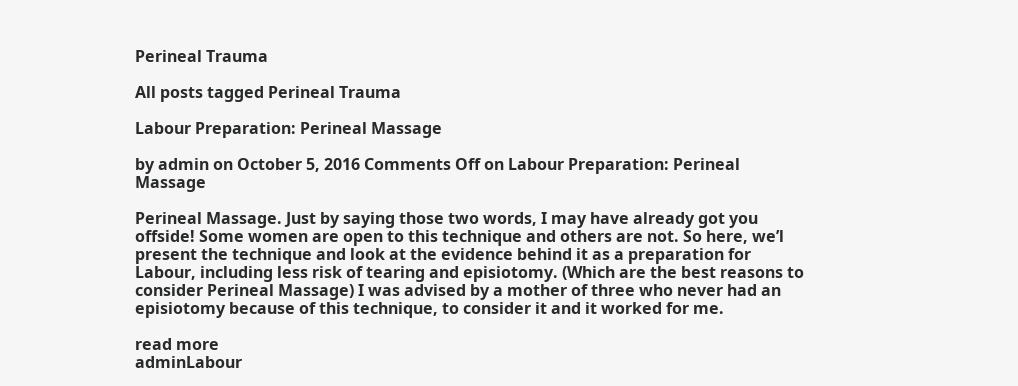Perineal Trauma

All posts tagged Perineal Trauma

Labour Preparation: Perineal Massage

by admin on October 5, 2016 Comments Off on Labour Preparation: Perineal Massage

Perineal Massage. Just by saying those two words, I may have already got you offside! Some women are open to this technique and others are not. So here, we’l present the technique and look at the evidence behind it as a preparation for Labour, including less risk of tearing and episiotomy. (Which are the best reasons to consider Perineal Massage) I was advised by a mother of three who never had an episiotomy because of this technique, to consider it and it worked for me.

read more
adminLabour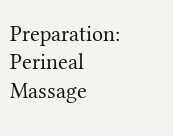Preparation: Perineal Massage